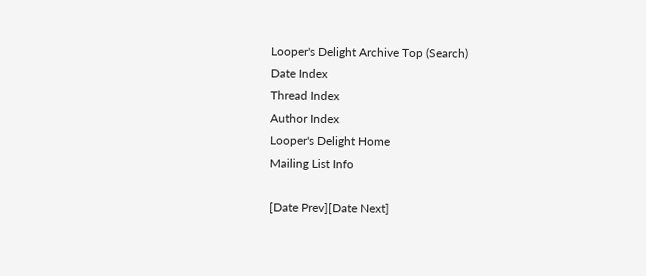Looper's Delight Archive Top (Search)
Date Index
Thread Index
Author Index
Looper's Delight Home
Mailing List Info

[Date Prev][Date Next]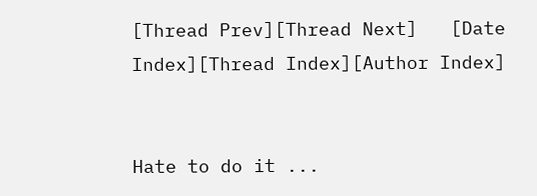[Thread Prev][Thread Next]   [Date Index][Thread Index][Author Index]


Hate to do it ...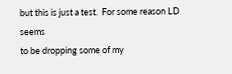but this is just a test.  For some reason LD seems
to be dropping some of my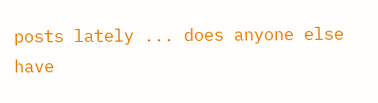posts lately ... does anyone else have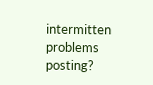intermitten problems posting?